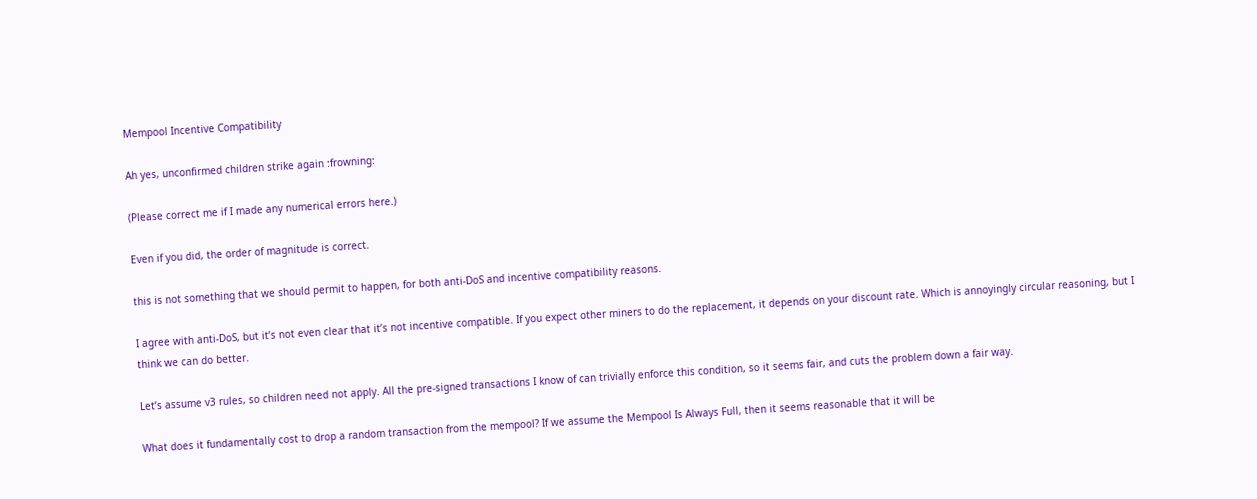Mempool Incentive Compatibility

Ah yes, unconfirmed children strike again :frowning:

(Please correct me if I made any numerical errors here.)

Even if you did, the order of magnitude is correct.

this is not something that we should permit to happen, for both anti-DoS and incentive compatibility reasons.

I agree with anti-DoS, but it’s not even clear that it’s not incentive compatible. If you expect other miners to do the replacement, it depends on your discount rate. Which is annoyingly circular reasoning, but I think we can do better.

Let’s assume v3 rules, so children need not apply. All the pre-signed transactions I know of can trivially enforce this condition, so it seems fair, and cuts the problem down a fair way.

What does it fundamentally cost to drop a random transaction from the mempool? If we assume the Mempool Is Always Full, then it seems reasonable that it will be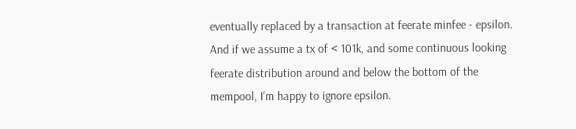eventually replaced by a transaction at feerate minfee - epsilon. And if we assume a tx of < 101k, and some continuous looking feerate distribution around and below the bottom of the mempool, I’m happy to ignore epsilon.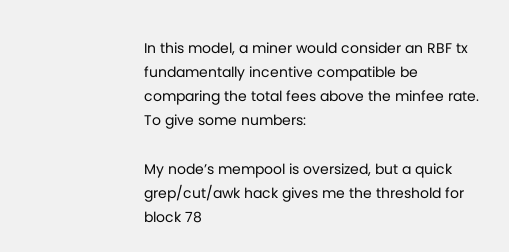In this model, a miner would consider an RBF tx fundamentally incentive compatible be comparing the total fees above the minfee rate. To give some numbers:

My node’s mempool is oversized, but a quick grep/cut/awk hack gives me the threshold for block 78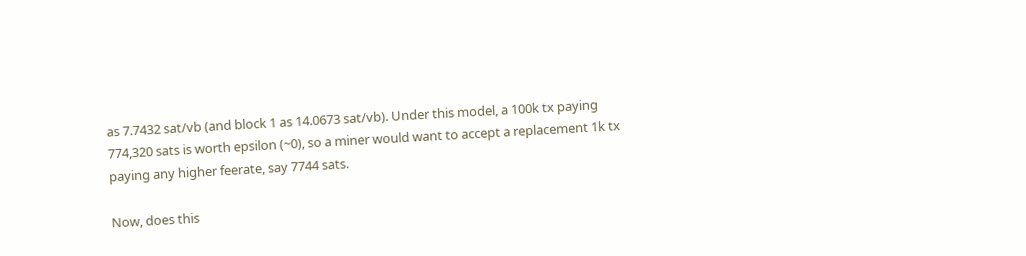as 7.7432 sat/vb (and block 1 as 14.0673 sat/vb). Under this model, a 100k tx paying 774,320 sats is worth epsilon (~0), so a miner would want to accept a replacement 1k tx paying any higher feerate, say 7744 sats.

Now, does this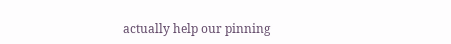actually help our pinning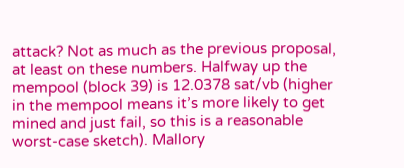attack? Not as much as the previous proposal, at least on these numbers. Halfway up the mempool (block 39) is 12.0378 sat/vb (higher in the mempool means it’s more likely to get mined and just fail, so this is a reasonable worst-case sketch). Mallory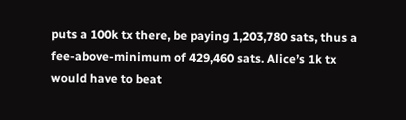puts a 100k tx there, be paying 1,203,780 sats, thus a fee-above-minimum of 429,460 sats. Alice’s 1k tx would have to beat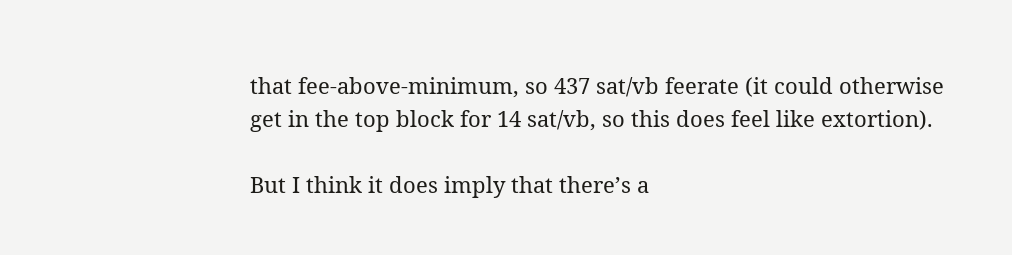that fee-above-minimum, so 437 sat/vb feerate (it could otherwise get in the top block for 14 sat/vb, so this does feel like extortion).

But I think it does imply that there’s a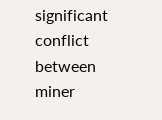significant conflict between miner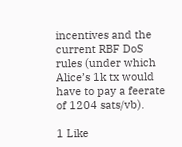incentives and the current RBF DoS rules (under which Alice’s 1k tx would have to pay a feerate of 1204 sats/vb).

1 Like